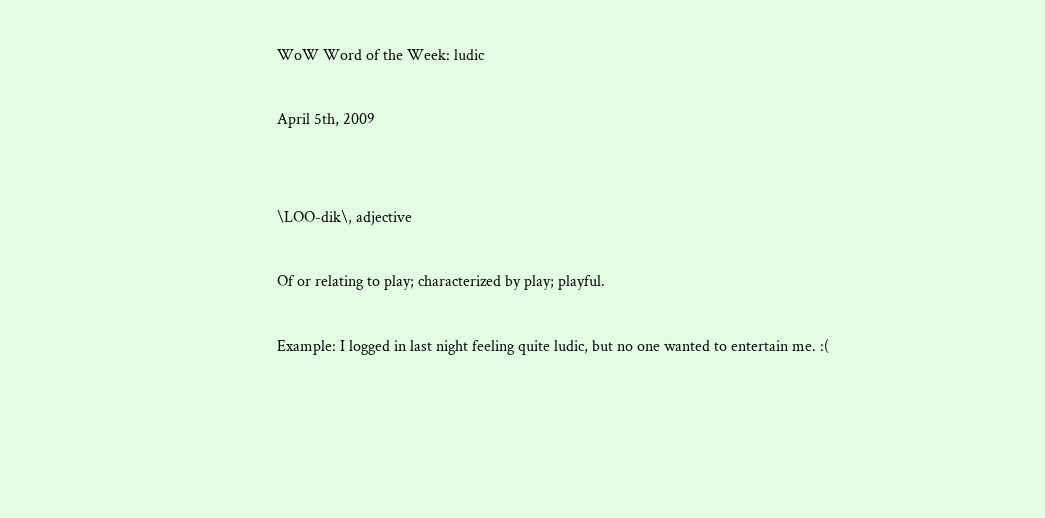WoW Word of the Week: ludic

April 5th, 2009


\LOO-dik\, adjective

Of or relating to play; characterized by play; playful.

Example: I logged in last night feeling quite ludic, but no one wanted to entertain me. :(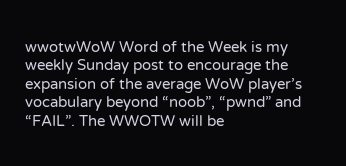wwotwWoW Word of the Week is my weekly Sunday post to encourage the expansion of the average WoW player’s vocabulary beyond “noob”, “pwnd” and “FAIL”. The WWOTW will be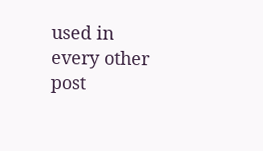used in every other post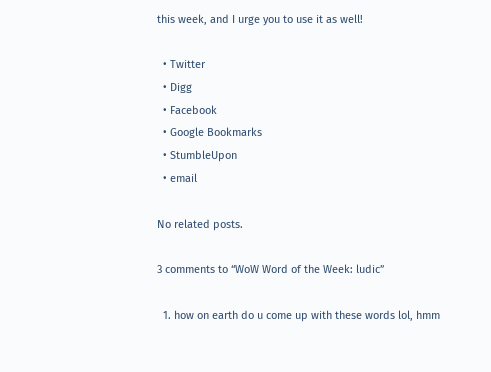this week, and I urge you to use it as well!

  • Twitter
  • Digg
  • Facebook
  • Google Bookmarks
  • StumbleUpon
  • email

No related posts.

3 comments to “WoW Word of the Week: ludic”

  1. how on earth do u come up with these words lol, hmm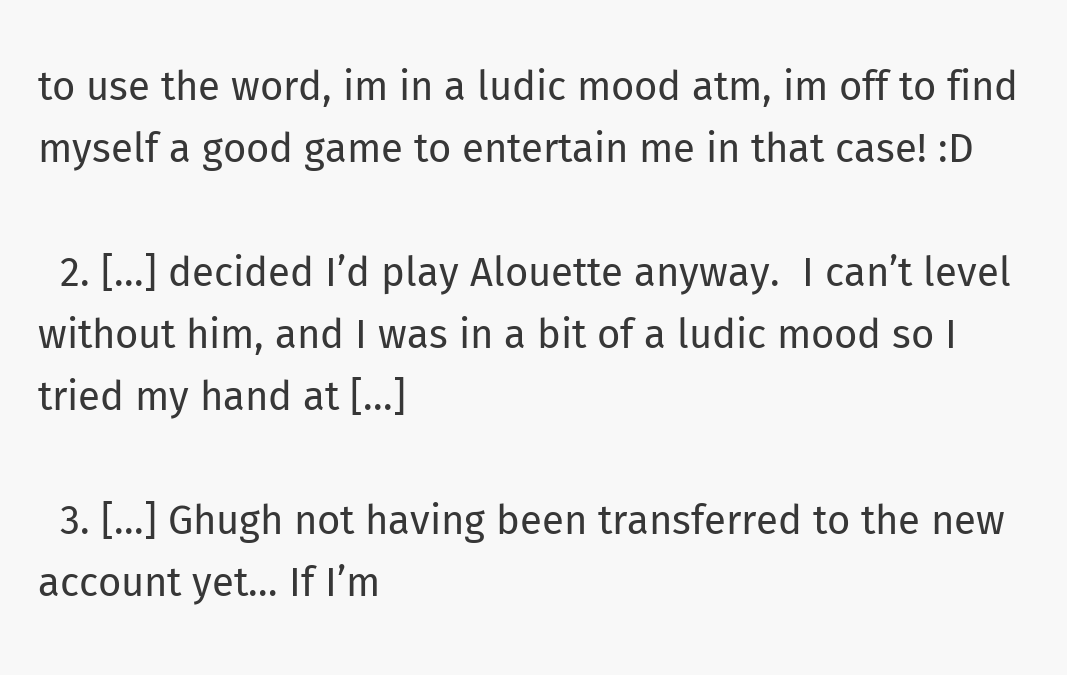to use the word, im in a ludic mood atm, im off to find myself a good game to entertain me in that case! :D

  2. [...] decided I’d play Alouette anyway.  I can’t level without him, and I was in a bit of a ludic mood so I tried my hand at [...]

  3. [...] Ghugh not having been transferred to the new account yet… If I’m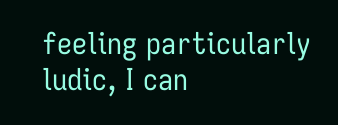feeling particularly ludic, I can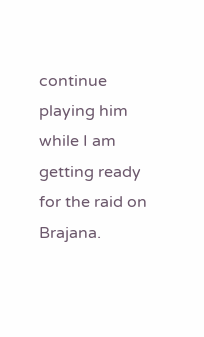continue playing him while I am getting ready for the raid on Brajana.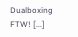Dualboxing FTW! [...]